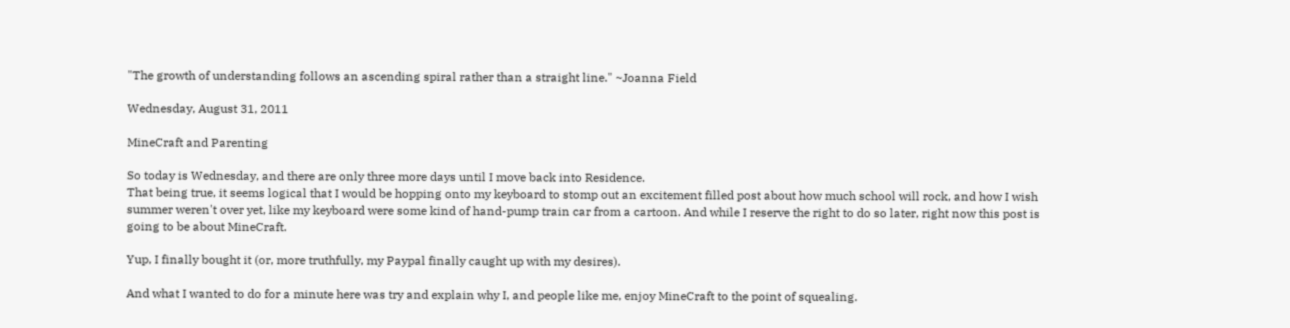"The growth of understanding follows an ascending spiral rather than a straight line." ~Joanna Field

Wednesday, August 31, 2011

MineCraft and Parenting

So today is Wednesday, and there are only three more days until I move back into Residence.
That being true, it seems logical that I would be hopping onto my keyboard to stomp out an excitement filled post about how much school will rock, and how I wish summer weren't over yet, like my keyboard were some kind of hand-pump train car from a cartoon. And while I reserve the right to do so later, right now this post is going to be about MineCraft.

Yup, I finally bought it (or, more truthfully, my Paypal finally caught up with my desires).

And what I wanted to do for a minute here was try and explain why I, and people like me, enjoy MineCraft to the point of squealing.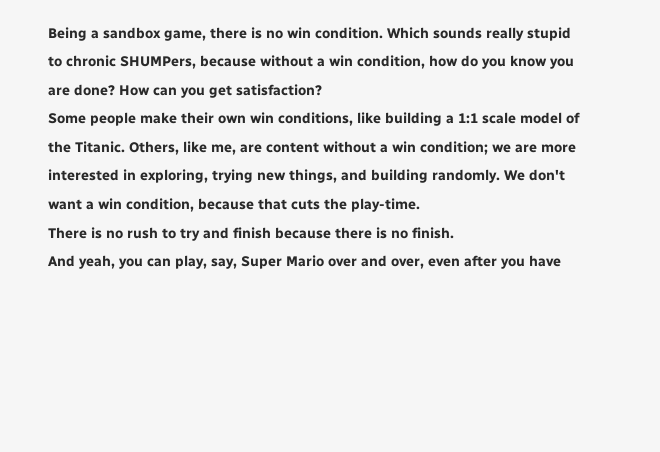Being a sandbox game, there is no win condition. Which sounds really stupid to chronic SHUMPers, because without a win condition, how do you know you are done? How can you get satisfaction?
Some people make their own win conditions, like building a 1:1 scale model of the Titanic. Others, like me, are content without a win condition; we are more interested in exploring, trying new things, and building randomly. We don't want a win condition, because that cuts the play-time.
There is no rush to try and finish because there is no finish.
And yeah, you can play, say, Super Mario over and over, even after you have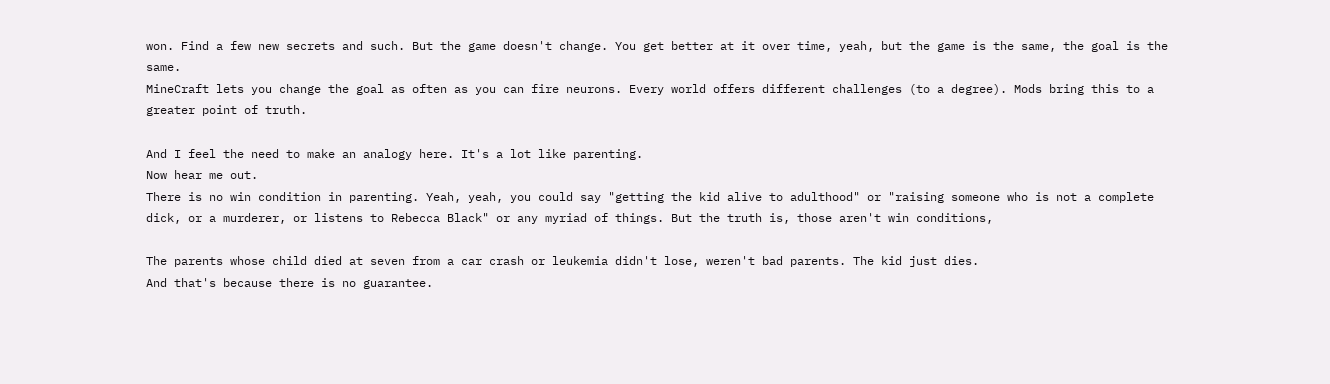won. Find a few new secrets and such. But the game doesn't change. You get better at it over time, yeah, but the game is the same, the goal is the same.
MineCraft lets you change the goal as often as you can fire neurons. Every world offers different challenges (to a degree). Mods bring this to a greater point of truth.

And I feel the need to make an analogy here. It's a lot like parenting.
Now hear me out.
There is no win condition in parenting. Yeah, yeah, you could say "getting the kid alive to adulthood" or "raising someone who is not a complete dick, or a murderer, or listens to Rebecca Black" or any myriad of things. But the truth is, those aren't win conditions,

The parents whose child died at seven from a car crash or leukemia didn't lose, weren't bad parents. The kid just dies.
And that's because there is no guarantee.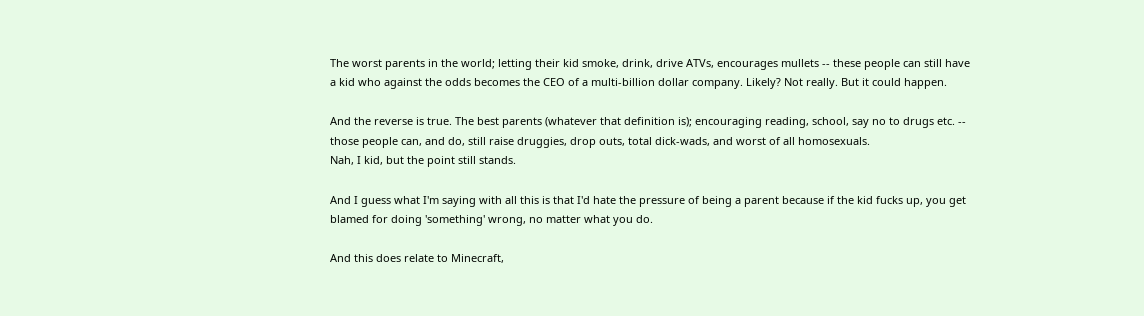The worst parents in the world; letting their kid smoke, drink, drive ATVs, encourages mullets -- these people can still have a kid who against the odds becomes the CEO of a multi-billion dollar company. Likely? Not really. But it could happen.

And the reverse is true. The best parents (whatever that definition is); encouraging reading, school, say no to drugs etc. -- those people can, and do, still raise druggies, drop outs, total dick-wads, and worst of all homosexuals.
Nah, I kid, but the point still stands.

And I guess what I'm saying with all this is that I'd hate the pressure of being a parent because if the kid fucks up, you get blamed for doing 'something' wrong, no matter what you do.

And this does relate to Minecraft,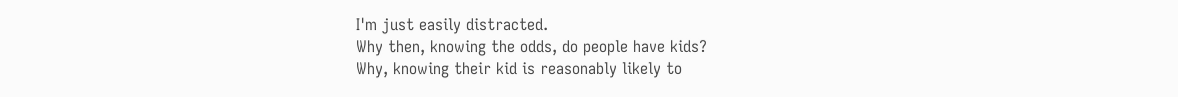I'm just easily distracted.
Why then, knowing the odds, do people have kids?
Why, knowing their kid is reasonably likely to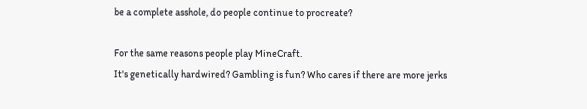be a complete asshole, do people continue to procreate?

For the same reasons people play MineCraft.
It's genetically hardwired? Gambling is fun? Who cares if there are more jerks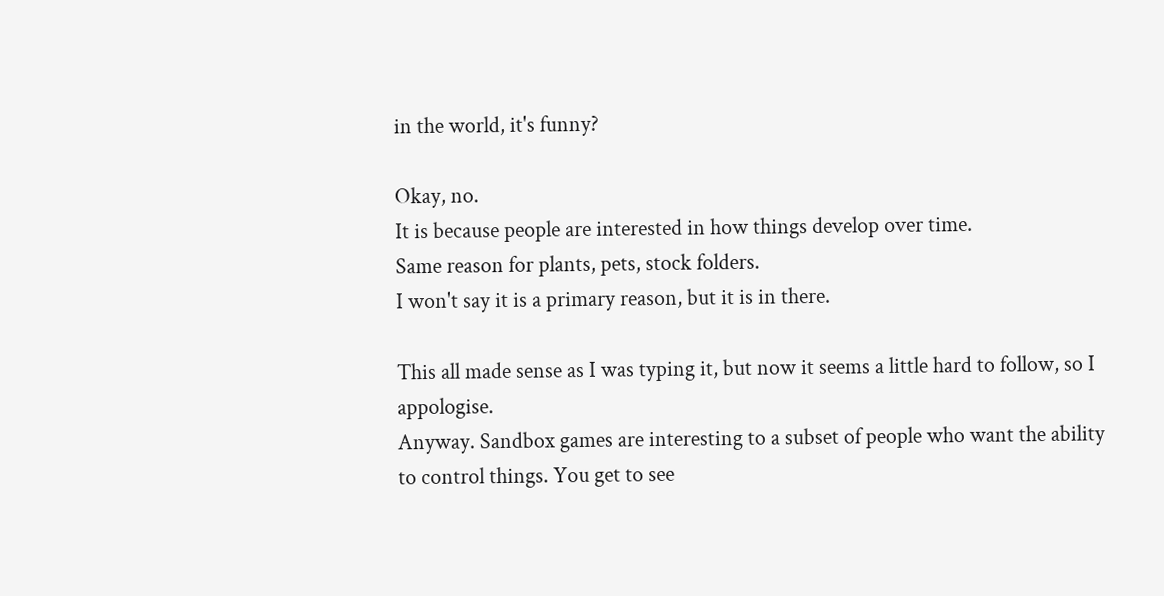in the world, it's funny?

Okay, no.
It is because people are interested in how things develop over time.
Same reason for plants, pets, stock folders.
I won't say it is a primary reason, but it is in there.

This all made sense as I was typing it, but now it seems a little hard to follow, so I appologise.
Anyway. Sandbox games are interesting to a subset of people who want the ability to control things. You get to see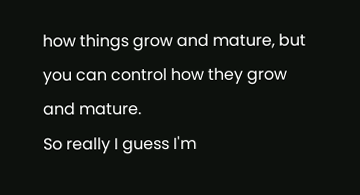how things grow and mature, but you can control how they grow and mature.
So really I guess I'm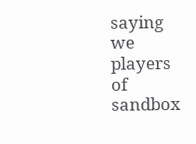saying we players of sandbox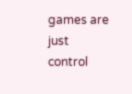games are just control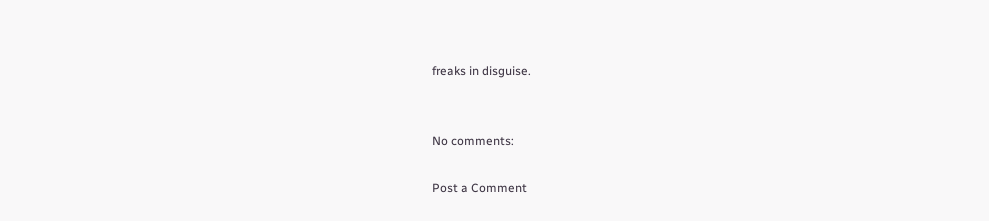freaks in disguise.


No comments:

Post a Comment